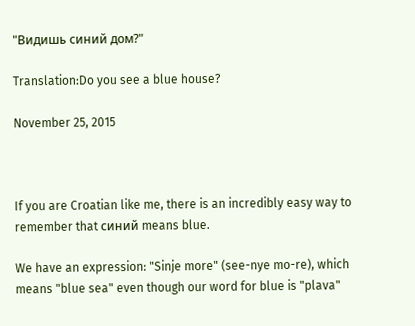"Видишь синий дом?"

Translation:Do you see a blue house?

November 25, 2015



If you are Croatian like me, there is an incredibly easy way to remember that синий means blue.

We have an expression: "Sinje more" (see-nye mo-re), which means "blue sea" even though our word for blue is "plava"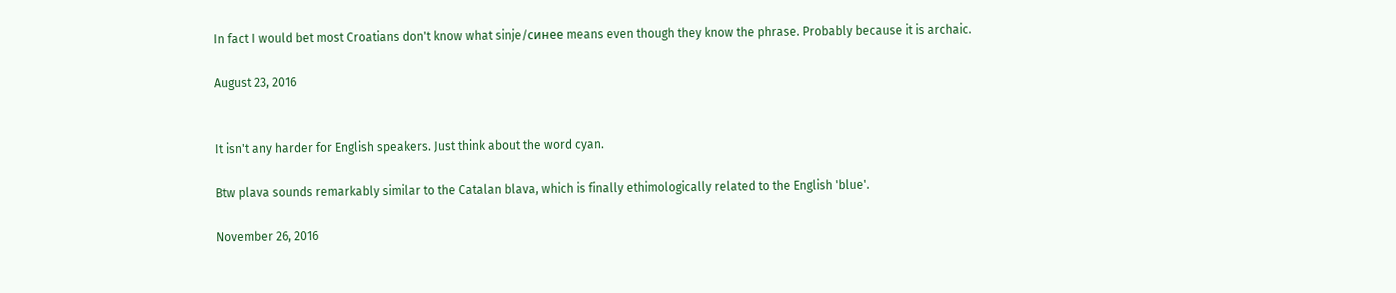In fact I would bet most Croatians don't know what sinje/синее means even though they know the phrase. Probably because it is archaic.

August 23, 2016


It isn't any harder for English speakers. Just think about the word cyan.

Btw plava sounds remarkably similar to the Catalan blava, which is finally ethimologically related to the English 'blue'.

November 26, 2016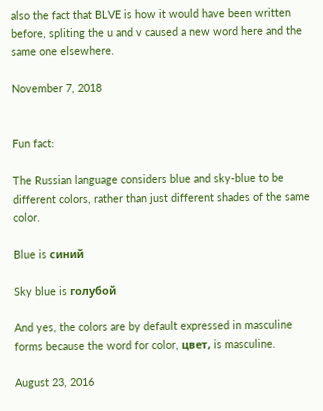also the fact that BLVE is how it would have been written before, spliting the u and v caused a new word here and the same one elsewhere.

November 7, 2018


Fun fact:

The Russian language considers blue and sky-blue to be different colors, rather than just different shades of the same color.

Blue is синий

Sky blue is голубой

And yes, the colors are by default expressed in masculine forms because the word for color, цвет, is masculine.

August 23, 2016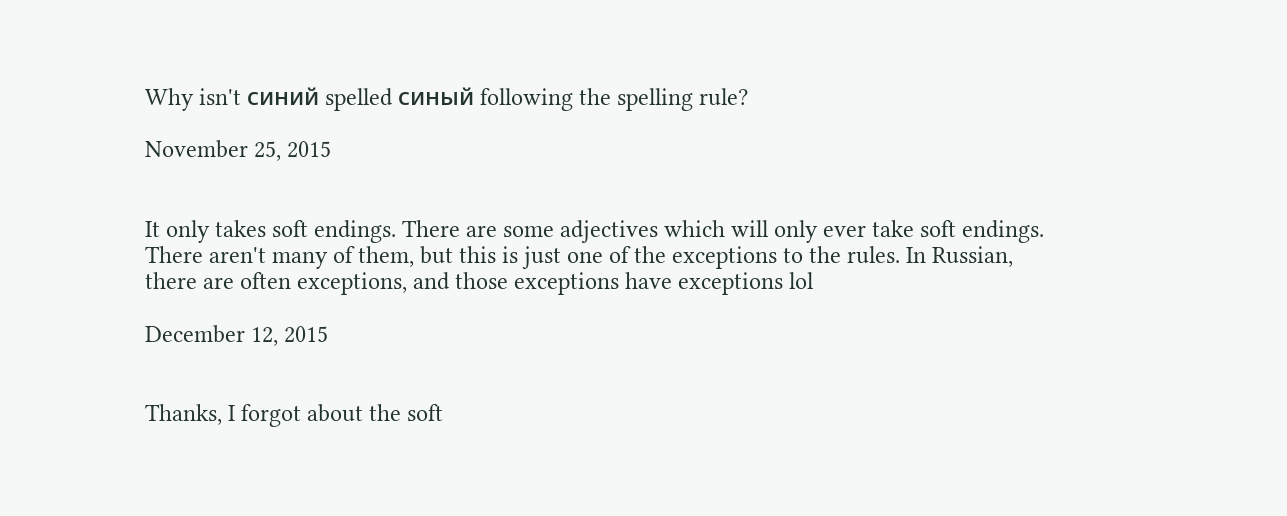Why isn't синий spelled синый following the spelling rule?

November 25, 2015


It only takes soft endings. There are some adjectives which will only ever take soft endings. There aren't many of them, but this is just one of the exceptions to the rules. In Russian, there are often exceptions, and those exceptions have exceptions lol

December 12, 2015


Thanks, I forgot about the soft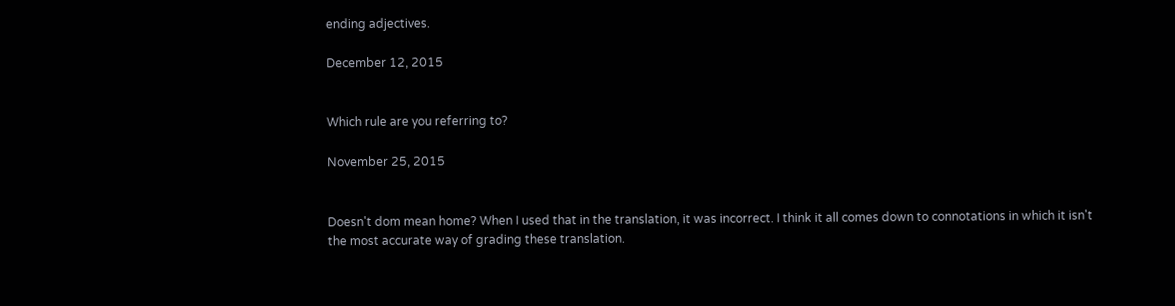ending adjectives.

December 12, 2015


Which rule are you referring to?

November 25, 2015


Doesn't dom mean home? When I used that in the translation, it was incorrect. I think it all comes down to connotations in which it isn't the most accurate way of grading these translation.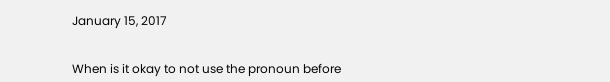January 15, 2017


When is it okay to not use the pronoun before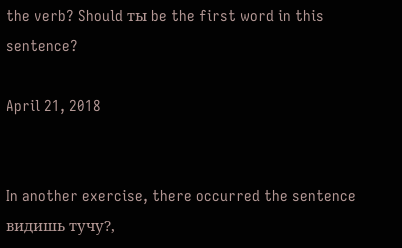the verb? Should ты be the first word in this sentence?

April 21, 2018


In another exercise, there occurred the sentence видишь тучу?,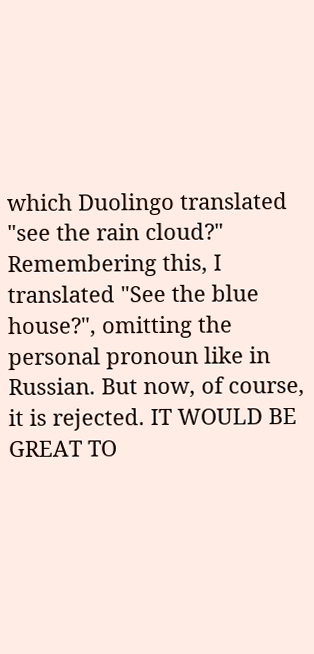which Duolingo translated "see the rain cloud?" Remembering this, I translated "See the blue house?", omitting the personal pronoun like in Russian. But now, of course, it is rejected. IT WOULD BE GREAT TO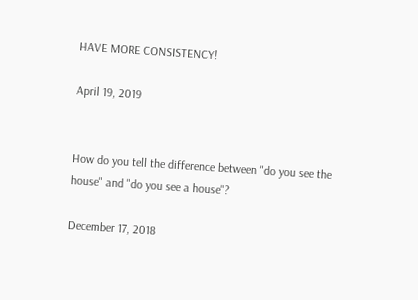HAVE MORE CONSISTENCY!

April 19, 2019


How do you tell the difference between "do you see the house" and "do you see a house"?

December 17, 2018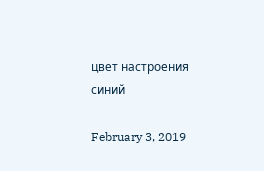цвет настроения синий

February 3, 2019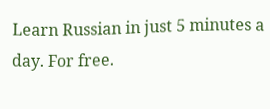Learn Russian in just 5 minutes a day. For free.